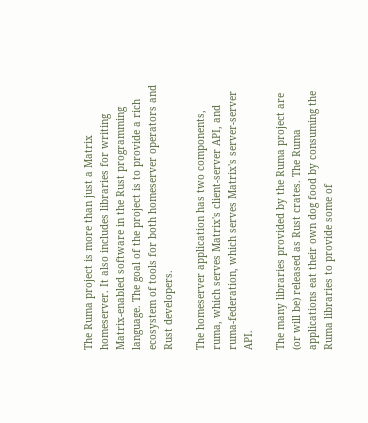The Ruma project is more than just a Matrix homeserver. It also includes libraries for writing Matrix-enabled software in the Rust programming language. The goal of the project is to provide a rich ecosystem of tools for both homeserver operators and Rust developers.

The homeserver application has two components, ruma, which serves Matrix's client-server API, and ruma-federation, which serves Matrix's server-server API.

The many libraries provided by the Ruma project are (or will be) released as Rust crates. The Ruma applications eat their own dog food by consuming the Ruma libraries to provide some of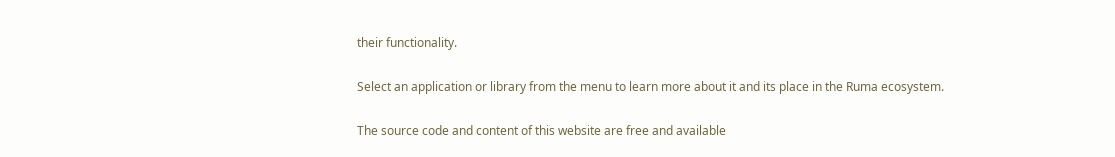their functionality.

Select an application or library from the menu to learn more about it and its place in the Ruma ecosystem.

The source code and content of this website are free and available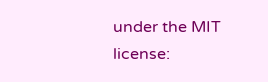under the MIT license: